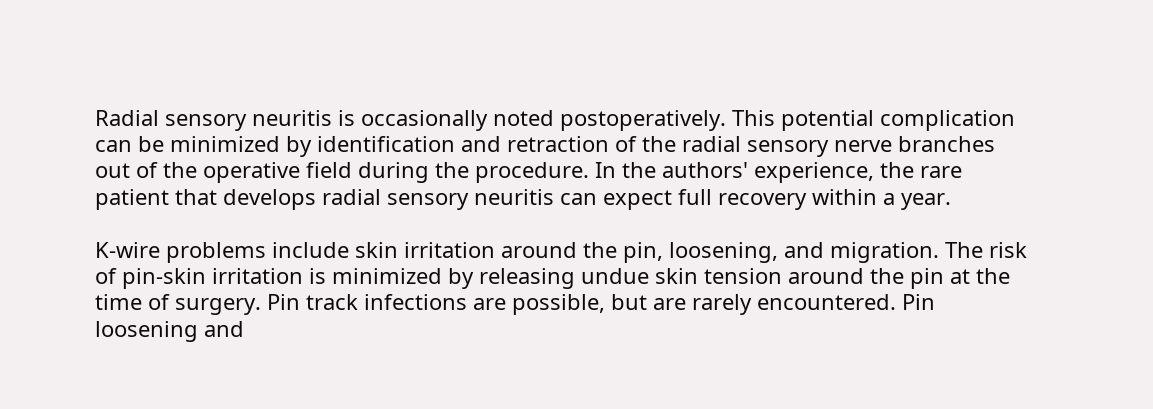Radial sensory neuritis is occasionally noted postoperatively. This potential complication can be minimized by identification and retraction of the radial sensory nerve branches out of the operative field during the procedure. In the authors' experience, the rare patient that develops radial sensory neuritis can expect full recovery within a year.

K-wire problems include skin irritation around the pin, loosening, and migration. The risk of pin-skin irritation is minimized by releasing undue skin tension around the pin at the time of surgery. Pin track infections are possible, but are rarely encountered. Pin loosening and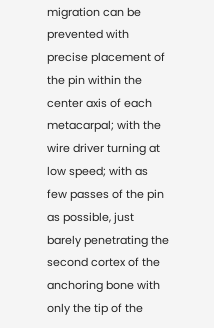migration can be prevented with precise placement of the pin within the center axis of each metacarpal; with the wire driver turning at low speed; with as few passes of the pin as possible, just barely penetrating the second cortex of the anchoring bone with only the tip of the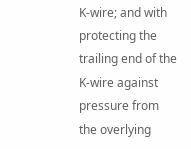K-wire; and with protecting the trailing end of the K-wire against pressure from the overlying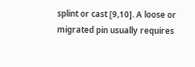splint or cast [9,10]. A loose or migrated pin usually requires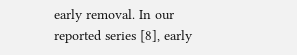early removal. In our reported series [8], early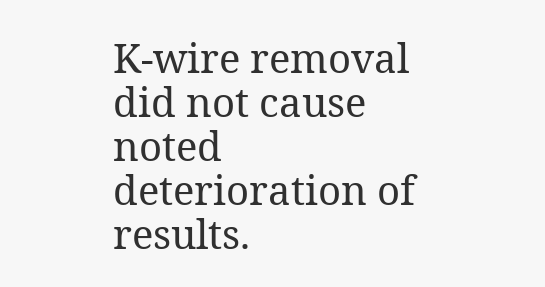K-wire removal did not cause noted deterioration of results.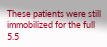These patients were still immobilized for the full 5.5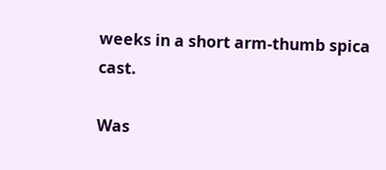weeks in a short arm-thumb spica cast.

Was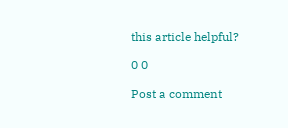this article helpful?

0 0

Post a comment